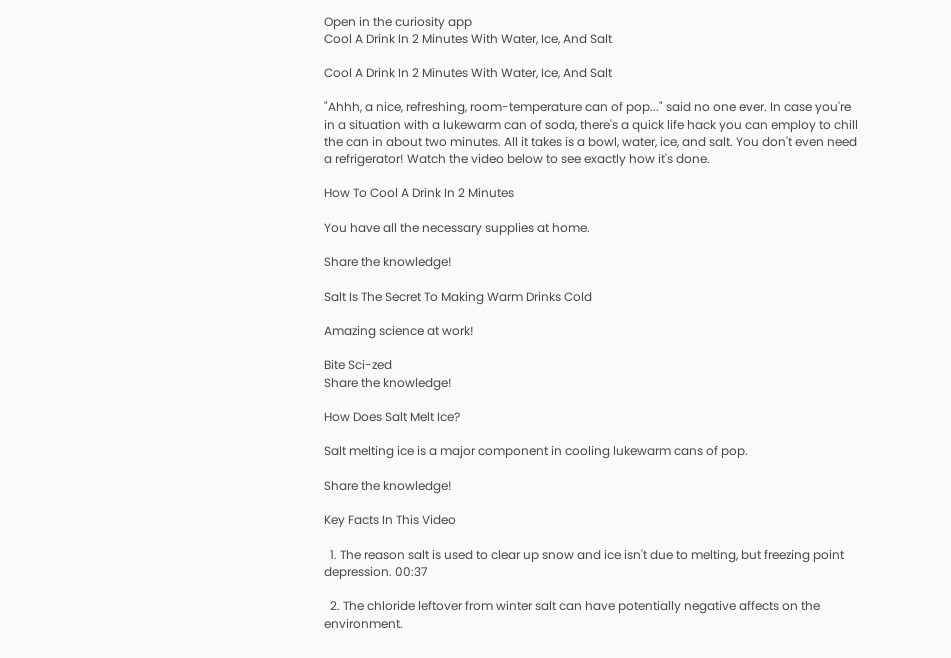Open in the curiosity app
Cool A Drink In 2 Minutes With Water, Ice, And Salt

Cool A Drink In 2 Minutes With Water, Ice, And Salt

"Ahhh, a nice, refreshing, room-temperature can of pop..." said no one ever. In case you're in a situation with a lukewarm can of soda, there's a quick life hack you can employ to chill the can in about two minutes. All it takes is a bowl, water, ice, and salt. You don't even need a refrigerator! Watch the video below to see exactly how it's done.

How To Cool A Drink In 2 Minutes

You have all the necessary supplies at home.

Share the knowledge!

Salt Is The Secret To Making Warm Drinks Cold

Amazing science at work!

Bite Sci-zed
Share the knowledge!

How Does Salt Melt Ice?

Salt melting ice is a major component in cooling lukewarm cans of pop.

Share the knowledge!

Key Facts In This Video

  1. The reason salt is used to clear up snow and ice isn't due to melting, but freezing point depression. 00:37

  2. The chloride leftover from winter salt can have potentially negative affects on the environment.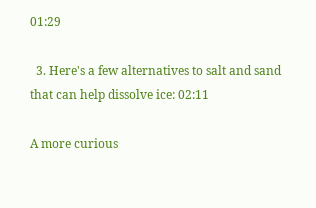01:29

  3. Here's a few alternatives to salt and sand that can help dissolve ice: 02:11

A more curious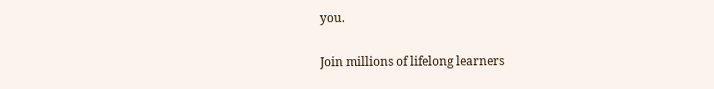you.

Join millions of lifelong learners